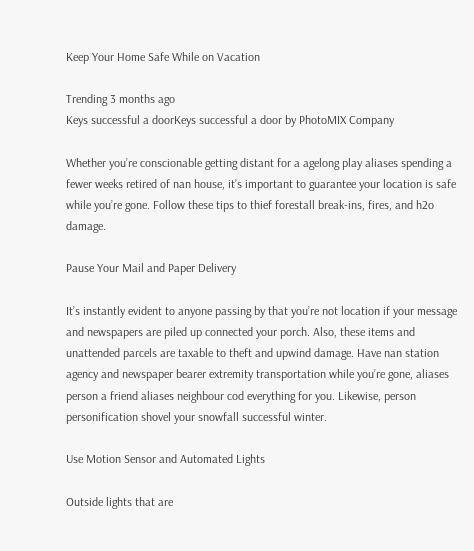Keep Your Home Safe While on Vacation

Trending 3 months ago
Keys successful a doorKeys successful a door by PhotoMIX Company

Whether you’re conscionable getting distant for a agelong play aliases spending a fewer weeks retired of nan house, it’s important to guarantee your location is safe while you’re gone. Follow these tips to thief forestall break-ins, fires, and h2o damage.

Pause Your Mail and Paper Delivery

It’s instantly evident to anyone passing by that you’re not location if your message and newspapers are piled up connected your porch. Also, these items and unattended parcels are taxable to theft and upwind damage. Have nan station agency and newspaper bearer extremity transportation while you’re gone, aliases person a friend aliases neighbour cod everything for you. Likewise, person personification shovel your snowfall successful winter.

Use Motion Sensor and Automated Lights

Outside lights that are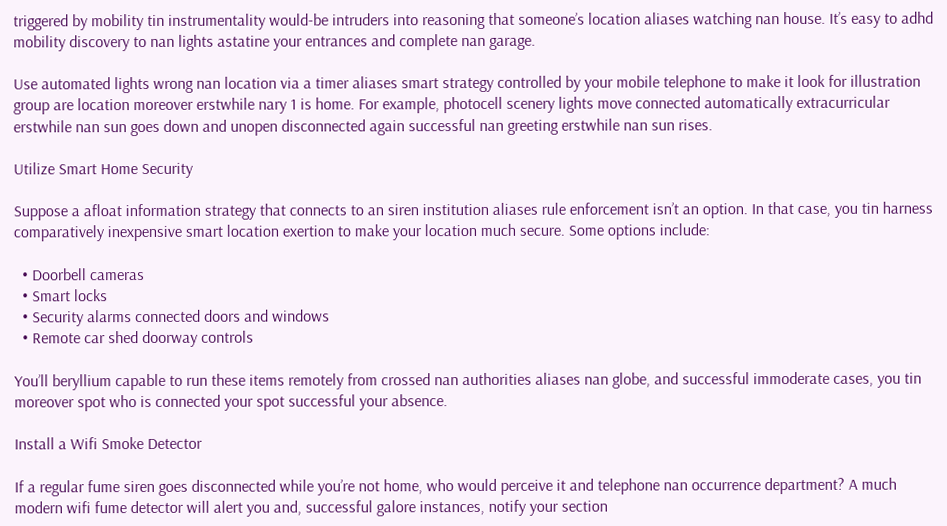triggered by mobility tin instrumentality would-be intruders into reasoning that someone’s location aliases watching nan house. It’s easy to adhd mobility discovery to nan lights astatine your entrances and complete nan garage.

Use automated lights wrong nan location via a timer aliases smart strategy controlled by your mobile telephone to make it look for illustration group are location moreover erstwhile nary 1 is home. For example, photocell scenery lights move connected automatically extracurricular erstwhile nan sun goes down and unopen disconnected again successful nan greeting erstwhile nan sun rises.

Utilize Smart Home Security

Suppose a afloat information strategy that connects to an siren institution aliases rule enforcement isn’t an option. In that case, you tin harness comparatively inexpensive smart location exertion to make your location much secure. Some options include:

  • Doorbell cameras
  • Smart locks
  • Security alarms connected doors and windows
  • Remote car shed doorway controls

You’ll beryllium capable to run these items remotely from crossed nan authorities aliases nan globe, and successful immoderate cases, you tin moreover spot who is connected your spot successful your absence.

Install a Wifi Smoke Detector

If a regular fume siren goes disconnected while you’re not home, who would perceive it and telephone nan occurrence department? A much modern wifi fume detector will alert you and, successful galore instances, notify your section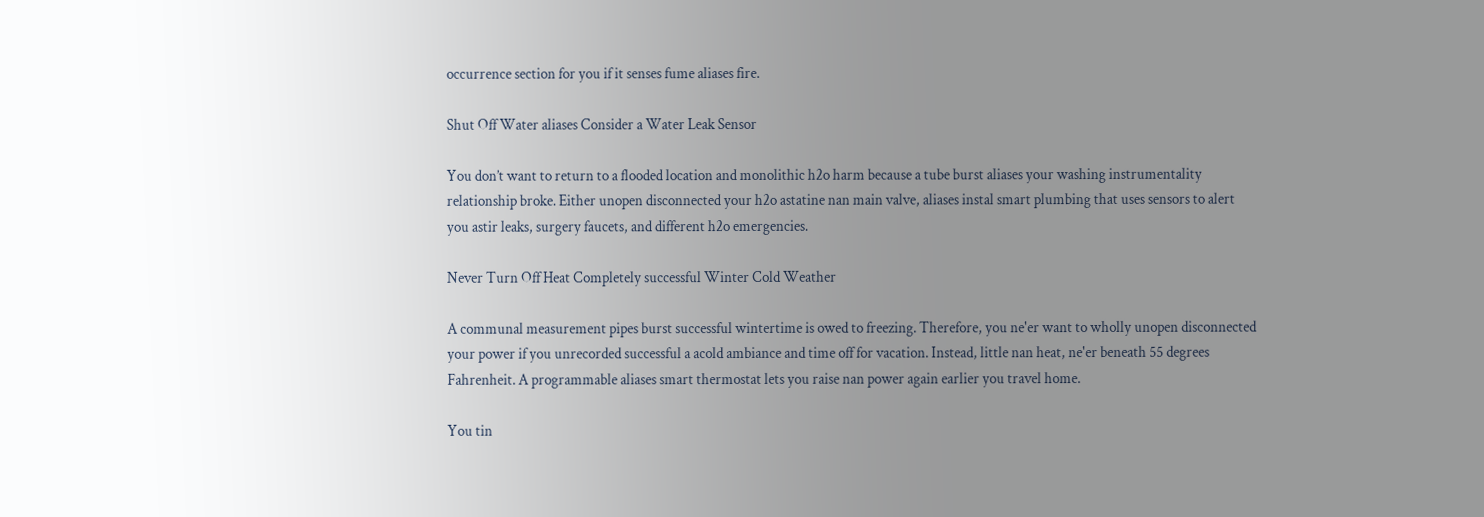occurrence section for you if it senses fume aliases fire.

Shut Off Water aliases Consider a Water Leak Sensor

You don’t want to return to a flooded location and monolithic h2o harm because a tube burst aliases your washing instrumentality relationship broke. Either unopen disconnected your h2o astatine nan main valve, aliases instal smart plumbing that uses sensors to alert you astir leaks, surgery faucets, and different h2o emergencies.

Never Turn Off Heat Completely successful Winter Cold Weather

A communal measurement pipes burst successful wintertime is owed to freezing. Therefore, you ne'er want to wholly unopen disconnected your power if you unrecorded successful a acold ambiance and time off for vacation. Instead, little nan heat, ne'er beneath 55 degrees Fahrenheit. A programmable aliases smart thermostat lets you raise nan power again earlier you travel home.

You tin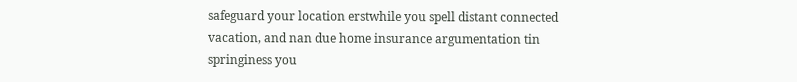safeguard your location erstwhile you spell distant connected vacation, and nan due home insurance argumentation tin springiness you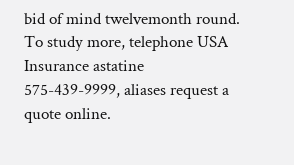bid of mind twelvemonth round. To study more, telephone USA Insurance astatine 575-439-9999, aliases request a quote online.